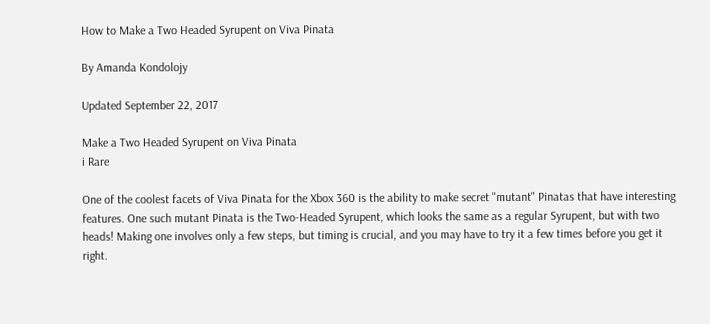How to Make a Two Headed Syrupent on Viva Pinata

By Amanda Kondolojy

Updated September 22, 2017

Make a Two Headed Syrupent on Viva Pinata
i Rare

One of the coolest facets of Viva Pinata for the Xbox 360 is the ability to make secret "mutant" Pinatas that have interesting features. One such mutant Pinata is the Two-Headed Syrupent, which looks the same as a regular Syrupent, but with two heads! Making one involves only a few steps, but timing is crucial, and you may have to try it a few times before you get it right.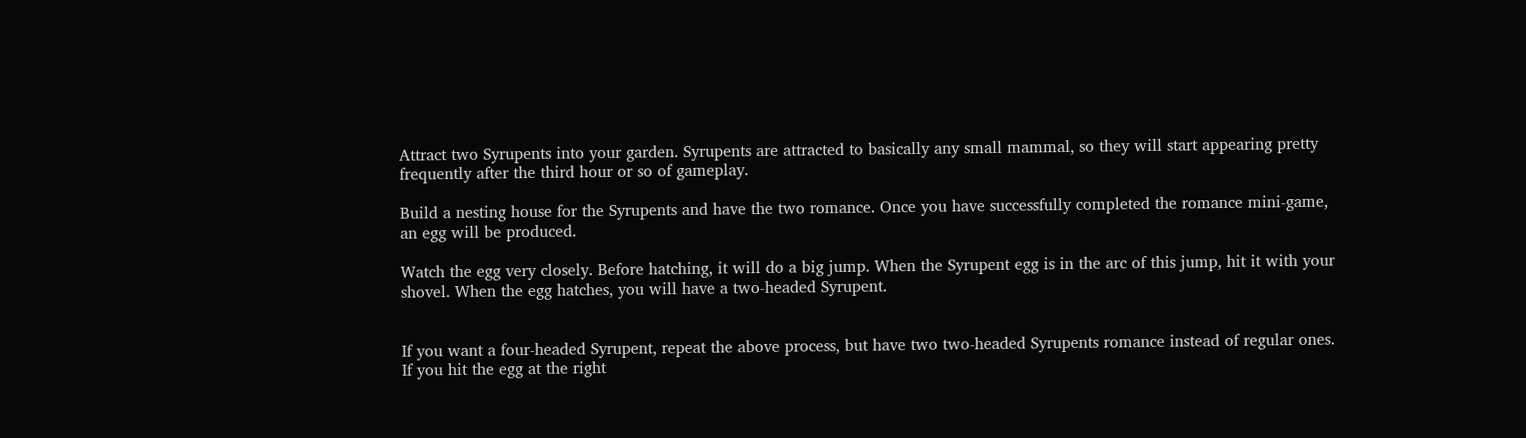Attract two Syrupents into your garden. Syrupents are attracted to basically any small mammal, so they will start appearing pretty frequently after the third hour or so of gameplay.

Build a nesting house for the Syrupents and have the two romance. Once you have successfully completed the romance mini-game, an egg will be produced.

Watch the egg very closely. Before hatching, it will do a big jump. When the Syrupent egg is in the arc of this jump, hit it with your shovel. When the egg hatches, you will have a two-headed Syrupent.


If you want a four-headed Syrupent, repeat the above process, but have two two-headed Syrupents romance instead of regular ones. If you hit the egg at the right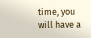time, you will have a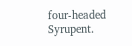four-headed Syrupent.